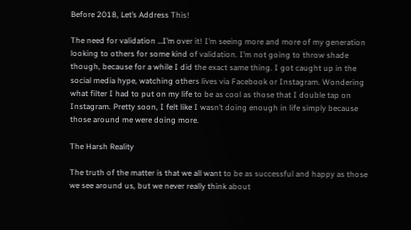Before 2018, Let’s Address This!

The need for validation …I’m over it! I’m seeing more and more of my generation looking to others for some kind of validation. I’m not going to throw shade though, because for a while I did the exact same thing. I got caught up in the social media hype, watching others lives via Facebook or Instagram. Wondering what filter I had to put on my life to be as cool as those that I double tap on Instagram. Pretty soon, I felt like I wasn’t doing enough in life simply because those around me were doing more.

The Harsh Reality

The truth of the matter is that we all want to be as successful and happy as those we see around us, but we never really think about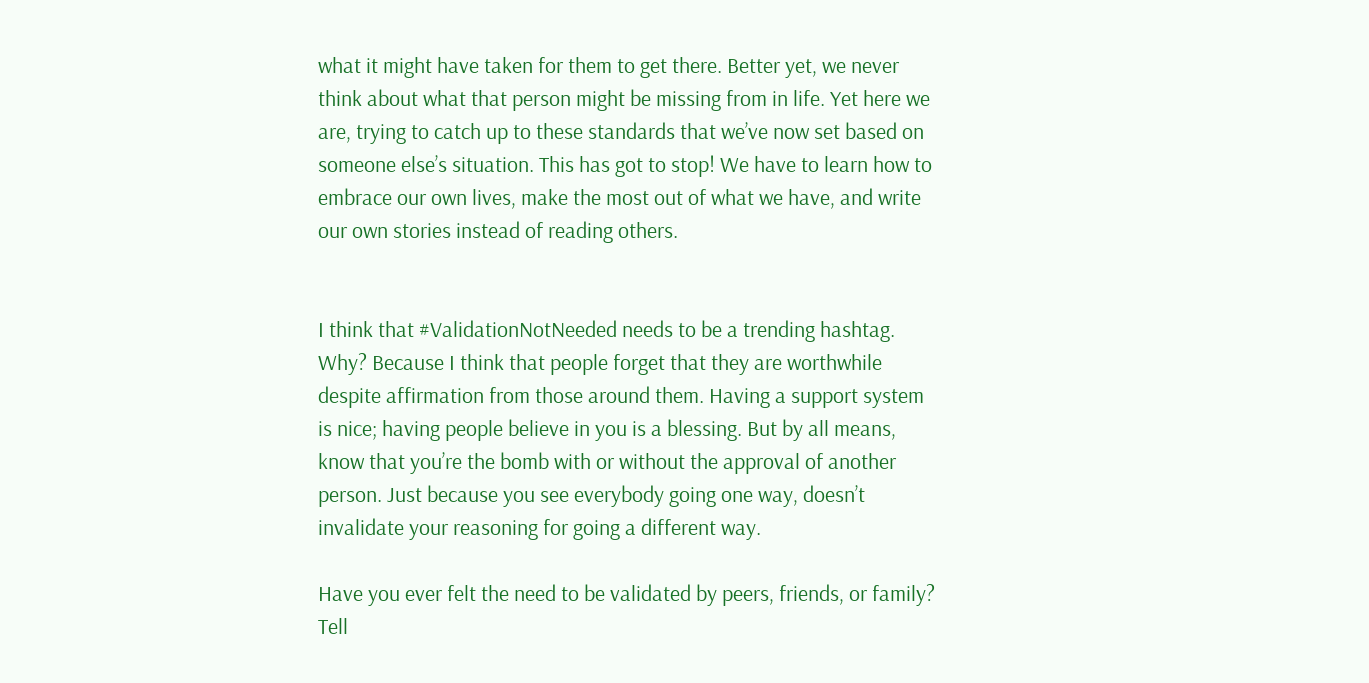what it might have taken for them to get there. Better yet, we never think about what that person might be missing from in life. Yet here we are, trying to catch up to these standards that we’ve now set based on someone else’s situation. This has got to stop! We have to learn how to embrace our own lives, make the most out of what we have, and write our own stories instead of reading others.


I think that #ValidationNotNeeded needs to be a trending hashtag. Why? Because I think that people forget that they are worthwhile despite affirmation from those around them. Having a support system is nice; having people believe in you is a blessing. But by all means, know that you’re the bomb with or without the approval of another person. Just because you see everybody going one way, doesn’t invalidate your reasoning for going a different way.

Have you ever felt the need to be validated by peers, friends, or family? Tell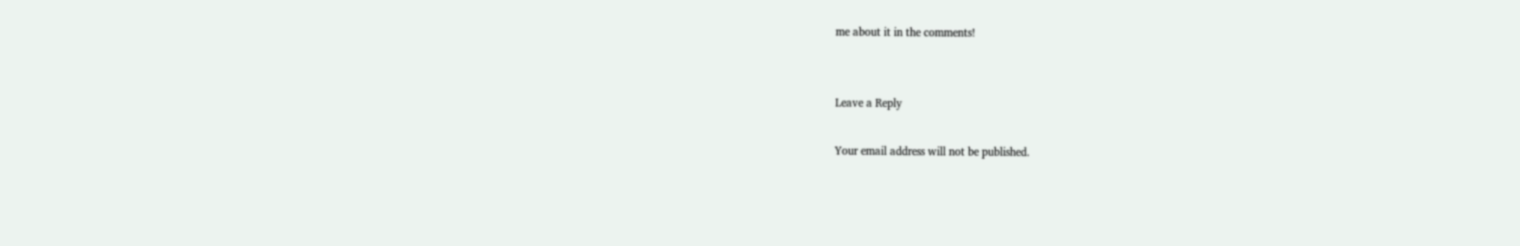me about it in the comments!


Leave a Reply

Your email address will not be published.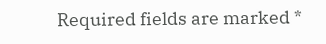Required fields are marked *